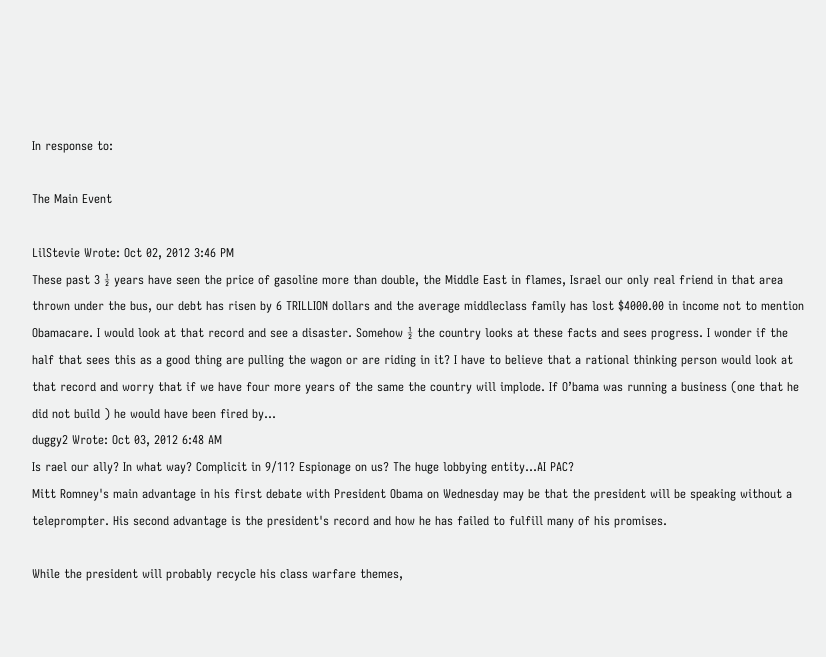In response to:

The Main Event

LilStevie Wrote: Oct 02, 2012 3:46 PM
These past 3 ½ years have seen the price of gasoline more than double, the Middle East in flames, Israel our only real friend in that area thrown under the bus, our debt has risen by 6 TRILLION dollars and the average middleclass family has lost $4000.00 in income not to mention Obamacare. I would look at that record and see a disaster. Somehow ½ the country looks at these facts and sees progress. I wonder if the half that sees this as a good thing are pulling the wagon or are riding in it? I have to believe that a rational thinking person would look at that record and worry that if we have four more years of the same the country will implode. If O’bama was running a business (one that he did not build ) he would have been fired by...
duggy2 Wrote: Oct 03, 2012 6:48 AM
Is rael our ally? In what way? Complicit in 9/11? Espionage on us? The huge lobbying entity...AI PAC?
Mitt Romney's main advantage in his first debate with President Obama on Wednesday may be that the president will be speaking without a teleprompter. His second advantage is the president's record and how he has failed to fulfill many of his promises.

While the president will probably recycle his class warfare themes,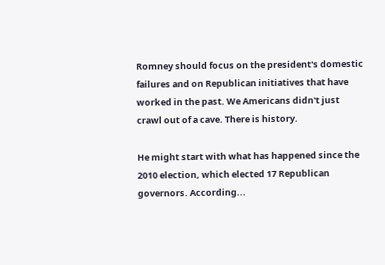Romney should focus on the president's domestic failures and on Republican initiatives that have worked in the past. We Americans didn't just crawl out of a cave. There is history.

He might start with what has happened since the 2010 election, which elected 17 Republican governors. According...